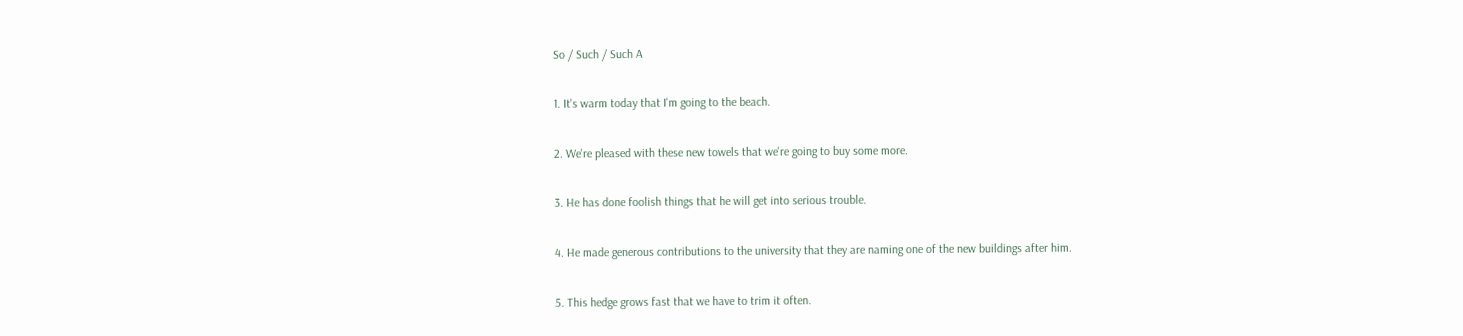So / Such / Such A

1. It's warm today that I'm going to the beach.

2. We're pleased with these new towels that we're going to buy some more.

3. He has done foolish things that he will get into serious trouble.

4. He made generous contributions to the university that they are naming one of the new buildings after him.

5. This hedge grows fast that we have to trim it often.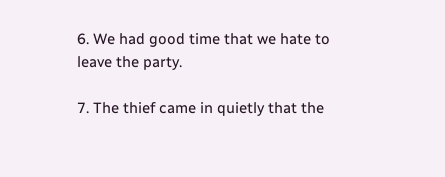6. We had good time that we hate to leave the party.

7. The thief came in quietly that the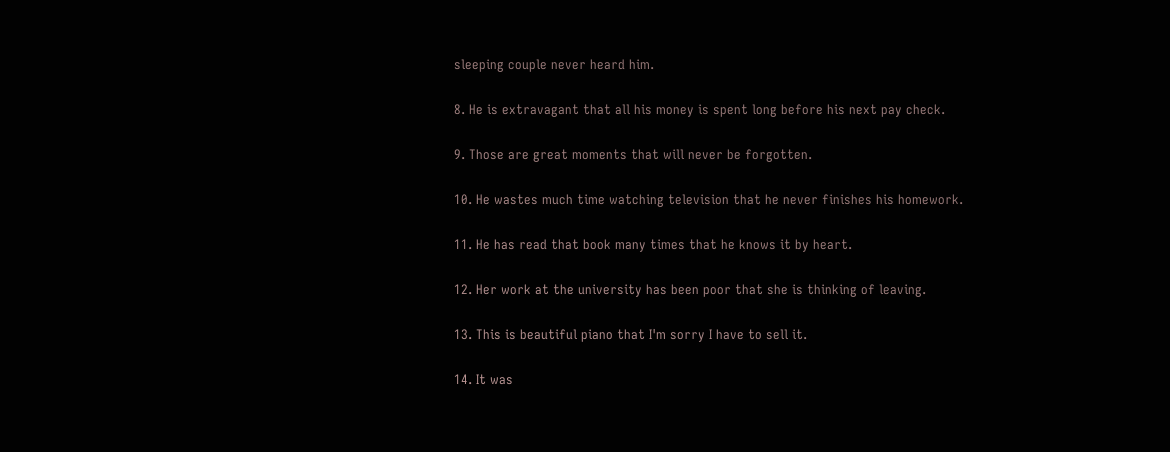sleeping couple never heard him.

8. He is extravagant that all his money is spent long before his next pay check.

9. Those are great moments that will never be forgotten.

10. He wastes much time watching television that he never finishes his homework.

11. He has read that book many times that he knows it by heart.

12. Her work at the university has been poor that she is thinking of leaving.

13. This is beautiful piano that I'm sorry I have to sell it.

14. It was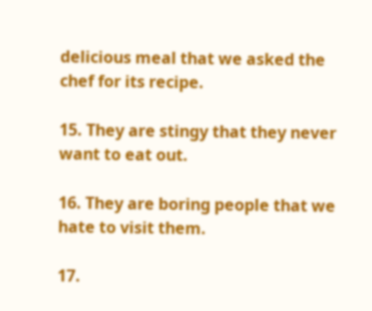delicious meal that we asked the chef for its recipe.

15. They are stingy that they never want to eat out.

16. They are boring people that we hate to visit them.

17.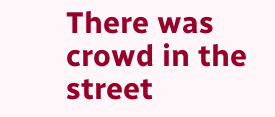There was crowd in the street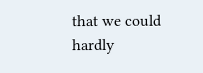that we could hardly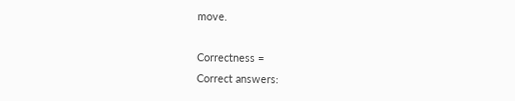move.

Correctness =
Correct answers: